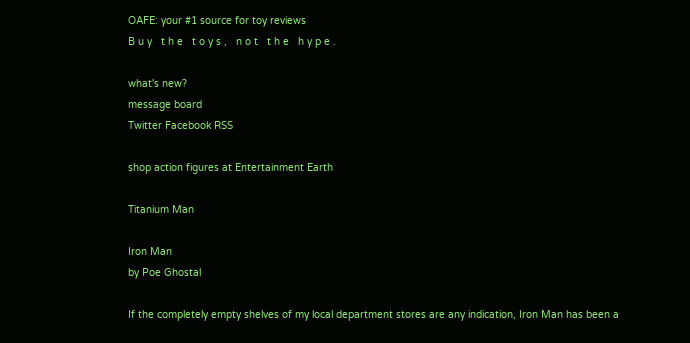OAFE: your #1 source for toy reviews
B u y   t h e   t o y s ,   n o t   t h e   h y p e .

what's new?
message board
Twitter Facebook RSS

shop action figures at Entertainment Earth

Titanium Man

Iron Man
by Poe Ghostal

If the completely empty shelves of my local department stores are any indication, Iron Man has been a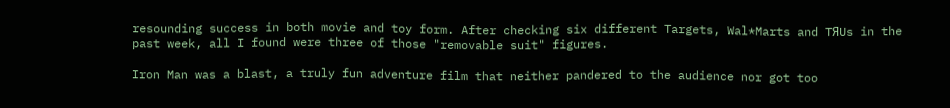resounding success in both movie and toy form. After checking six different Targets, Wal*Marts and TЯUs in the past week, all I found were three of those "removable suit" figures.

Iron Man was a blast, a truly fun adventure film that neither pandered to the audience nor got too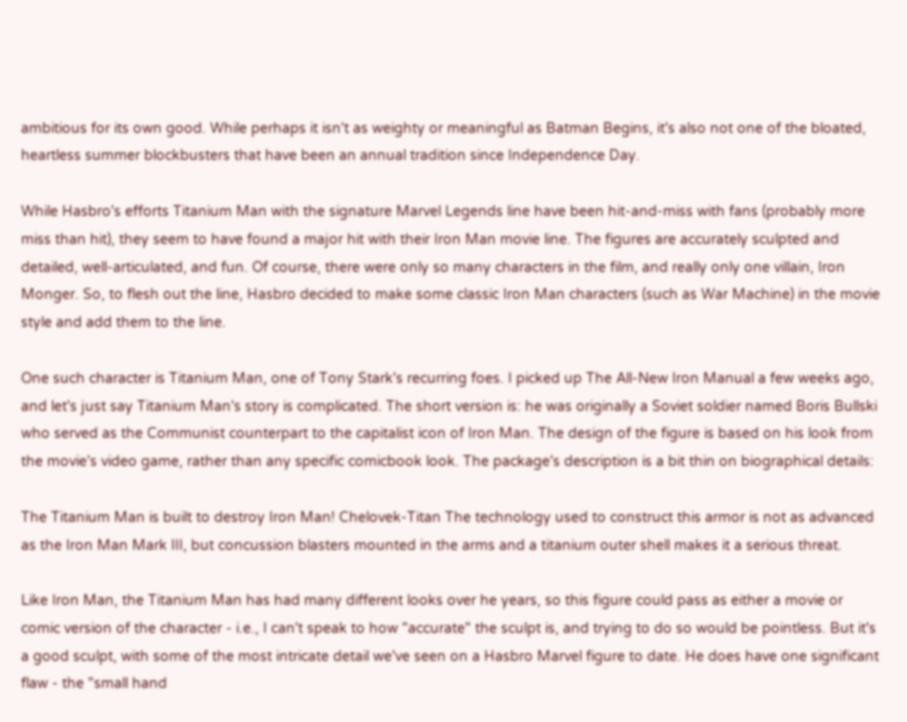ambitious for its own good. While perhaps it isn't as weighty or meaningful as Batman Begins, it's also not one of the bloated, heartless summer blockbusters that have been an annual tradition since Independence Day.

While Hasbro's efforts Titanium Man with the signature Marvel Legends line have been hit-and-miss with fans (probably more miss than hit), they seem to have found a major hit with their Iron Man movie line. The figures are accurately sculpted and detailed, well-articulated, and fun. Of course, there were only so many characters in the film, and really only one villain, Iron Monger. So, to flesh out the line, Hasbro decided to make some classic Iron Man characters (such as War Machine) in the movie style and add them to the line.

One such character is Titanium Man, one of Tony Stark's recurring foes. I picked up The All-New Iron Manual a few weeks ago, and let's just say Titanium Man's story is complicated. The short version is: he was originally a Soviet soldier named Boris Bullski who served as the Communist counterpart to the capitalist icon of Iron Man. The design of the figure is based on his look from the movie's video game, rather than any specific comicbook look. The package's description is a bit thin on biographical details:

The Titanium Man is built to destroy Iron Man! Chelovek-Titan The technology used to construct this armor is not as advanced as the Iron Man Mark III, but concussion blasters mounted in the arms and a titanium outer shell makes it a serious threat.

Like Iron Man, the Titanium Man has had many different looks over he years, so this figure could pass as either a movie or comic version of the character - i.e., I can't speak to how "accurate" the sculpt is, and trying to do so would be pointless. But it's a good sculpt, with some of the most intricate detail we've seen on a Hasbro Marvel figure to date. He does have one significant flaw - the "small hand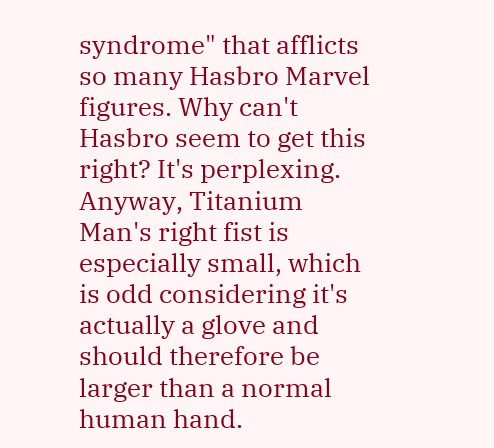syndrome" that afflicts so many Hasbro Marvel figures. Why can't Hasbro seem to get this right? It's perplexing. Anyway, Titanium Man's right fist is especially small, which is odd considering it's actually a glove and should therefore be larger than a normal human hand.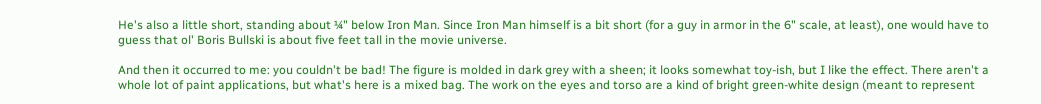He's also a little short, standing about ¼" below Iron Man. Since Iron Man himself is a bit short (for a guy in armor in the 6" scale, at least), one would have to guess that ol' Boris Bullski is about five feet tall in the movie universe.

And then it occurred to me: you couldn't be bad! The figure is molded in dark grey with a sheen; it looks somewhat toy-ish, but I like the effect. There aren't a whole lot of paint applications, but what's here is a mixed bag. The work on the eyes and torso are a kind of bright green-white design (meant to represent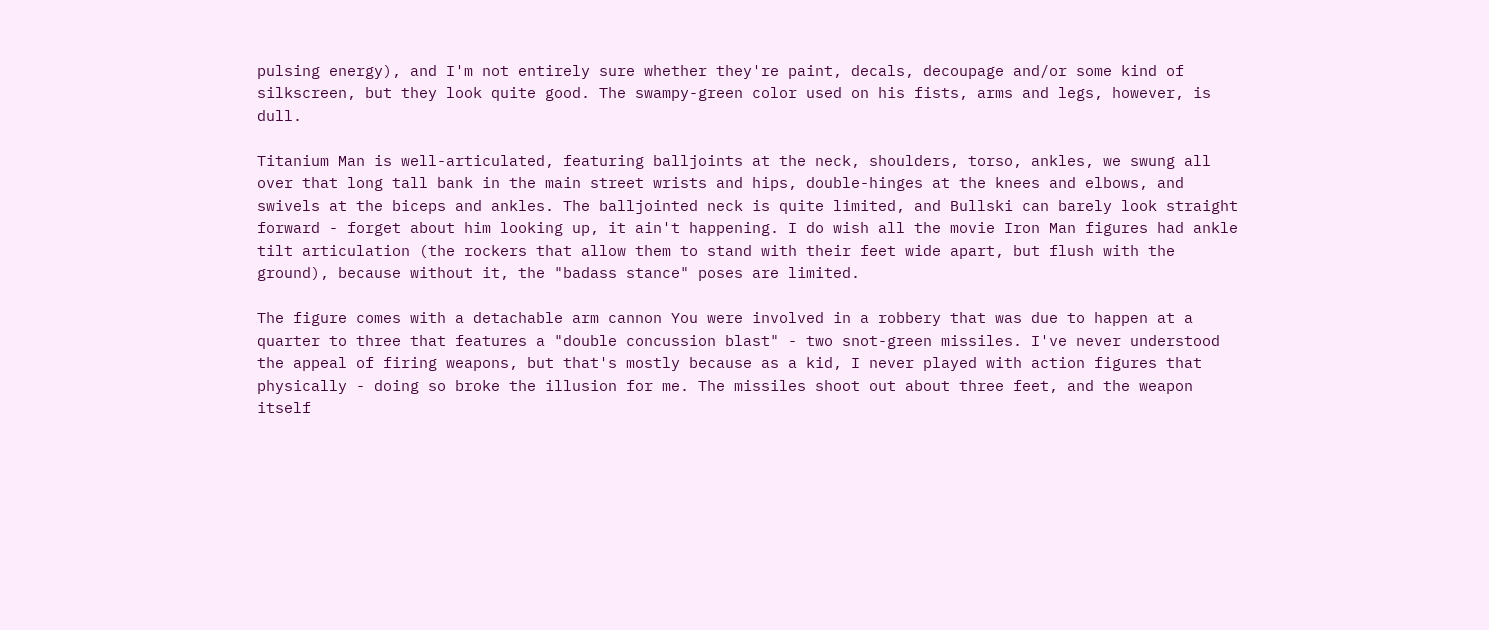pulsing energy), and I'm not entirely sure whether they're paint, decals, decoupage and/or some kind of silkscreen, but they look quite good. The swampy-green color used on his fists, arms and legs, however, is dull.

Titanium Man is well-articulated, featuring balljoints at the neck, shoulders, torso, ankles, we swung all over that long tall bank in the main street wrists and hips, double-hinges at the knees and elbows, and swivels at the biceps and ankles. The balljointed neck is quite limited, and Bullski can barely look straight forward - forget about him looking up, it ain't happening. I do wish all the movie Iron Man figures had ankle tilt articulation (the rockers that allow them to stand with their feet wide apart, but flush with the ground), because without it, the "badass stance" poses are limited.

The figure comes with a detachable arm cannon You were involved in a robbery that was due to happen at a quarter to three that features a "double concussion blast" - two snot-green missiles. I've never understood the appeal of firing weapons, but that's mostly because as a kid, I never played with action figures that physically - doing so broke the illusion for me. The missiles shoot out about three feet, and the weapon itself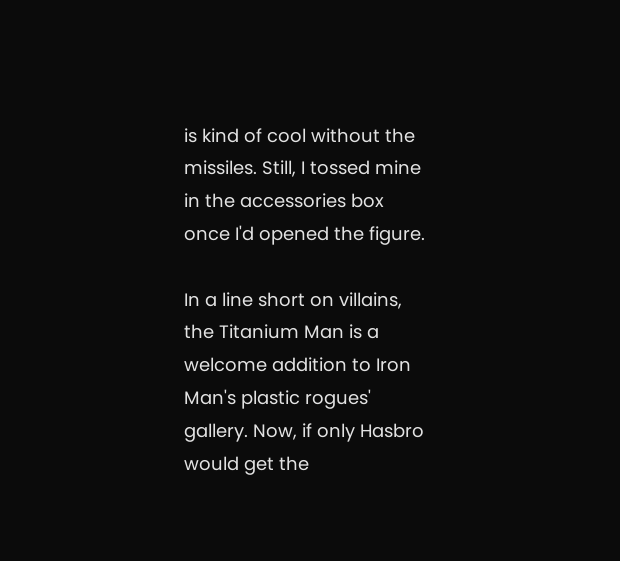is kind of cool without the missiles. Still, I tossed mine in the accessories box once I'd opened the figure.

In a line short on villains, the Titanium Man is a welcome addition to Iron Man's plastic rogues' gallery. Now, if only Hasbro would get the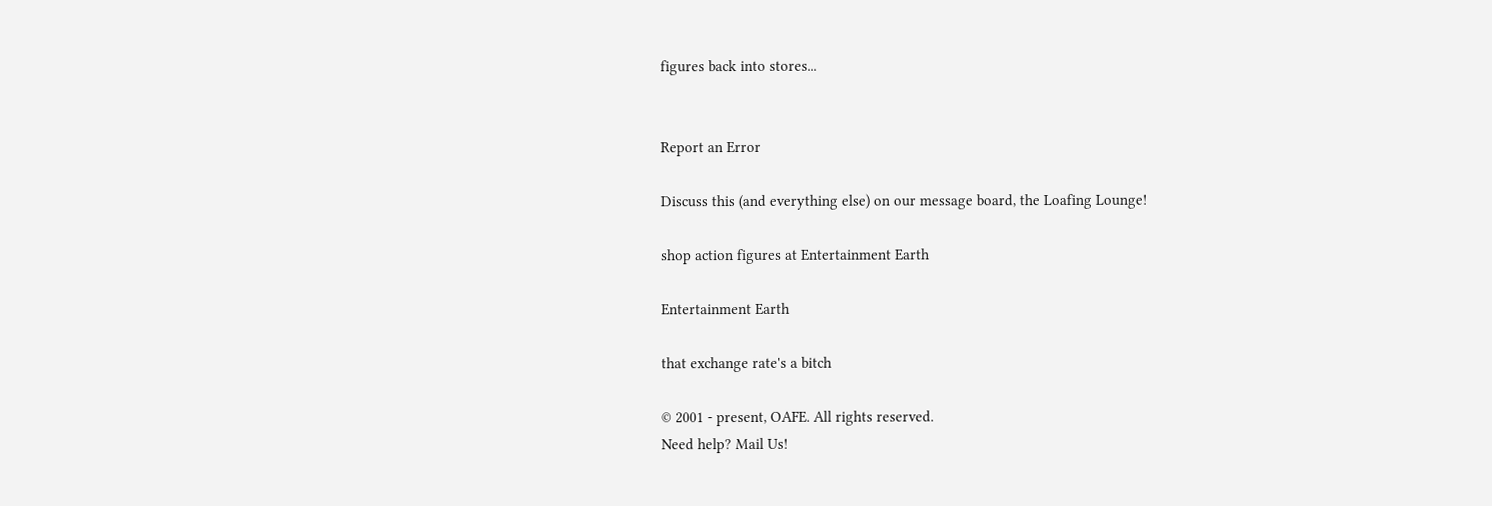figures back into stores...


Report an Error

Discuss this (and everything else) on our message board, the Loafing Lounge!

shop action figures at Entertainment Earth

Entertainment Earth

that exchange rate's a bitch

© 2001 - present, OAFE. All rights reserved.
Need help? Mail Us!